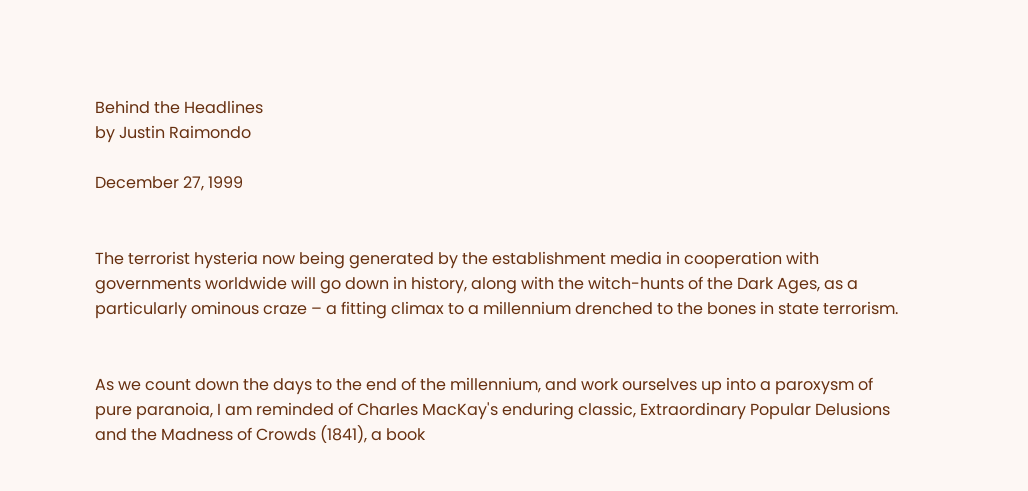Behind the Headlines
by Justin Raimondo

December 27, 1999


The terrorist hysteria now being generated by the establishment media in cooperation with governments worldwide will go down in history, along with the witch-hunts of the Dark Ages, as a particularly ominous craze – a fitting climax to a millennium drenched to the bones in state terrorism.


As we count down the days to the end of the millennium, and work ourselves up into a paroxysm of pure paranoia, I am reminded of Charles MacKay's enduring classic, Extraordinary Popular Delusions and the Madness of Crowds (1841), a book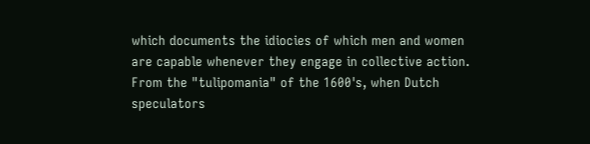which documents the idiocies of which men and women are capable whenever they engage in collective action. From the "tulipomania" of the 1600's, when Dutch speculators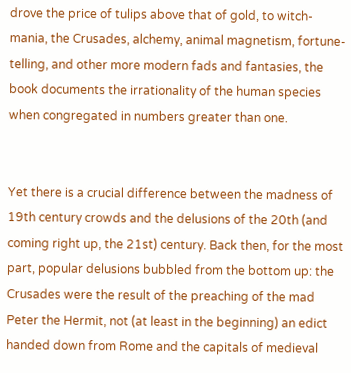drove the price of tulips above that of gold, to witch-mania, the Crusades, alchemy, animal magnetism, fortune-telling, and other more modern fads and fantasies, the book documents the irrationality of the human species when congregated in numbers greater than one.


Yet there is a crucial difference between the madness of 19th century crowds and the delusions of the 20th (and coming right up, the 21st) century. Back then, for the most part, popular delusions bubbled from the bottom up: the Crusades were the result of the preaching of the mad Peter the Hermit, not (at least in the beginning) an edict handed down from Rome and the capitals of medieval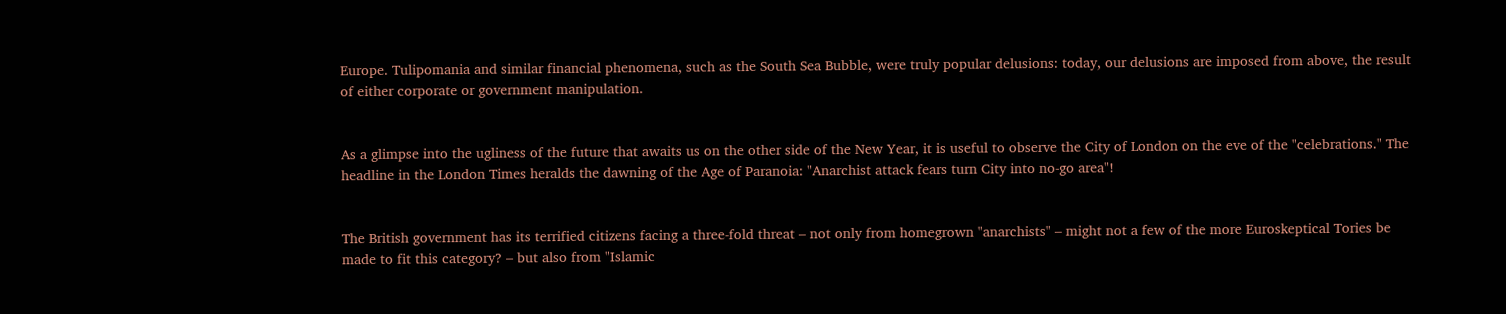Europe. Tulipomania and similar financial phenomena, such as the South Sea Bubble, were truly popular delusions: today, our delusions are imposed from above, the result of either corporate or government manipulation.


As a glimpse into the ugliness of the future that awaits us on the other side of the New Year, it is useful to observe the City of London on the eve of the "celebrations." The headline in the London Times heralds the dawning of the Age of Paranoia: "Anarchist attack fears turn City into no-go area"!


The British government has its terrified citizens facing a three-fold threat – not only from homegrown "anarchists" – might not a few of the more Euroskeptical Tories be made to fit this category? – but also from "Islamic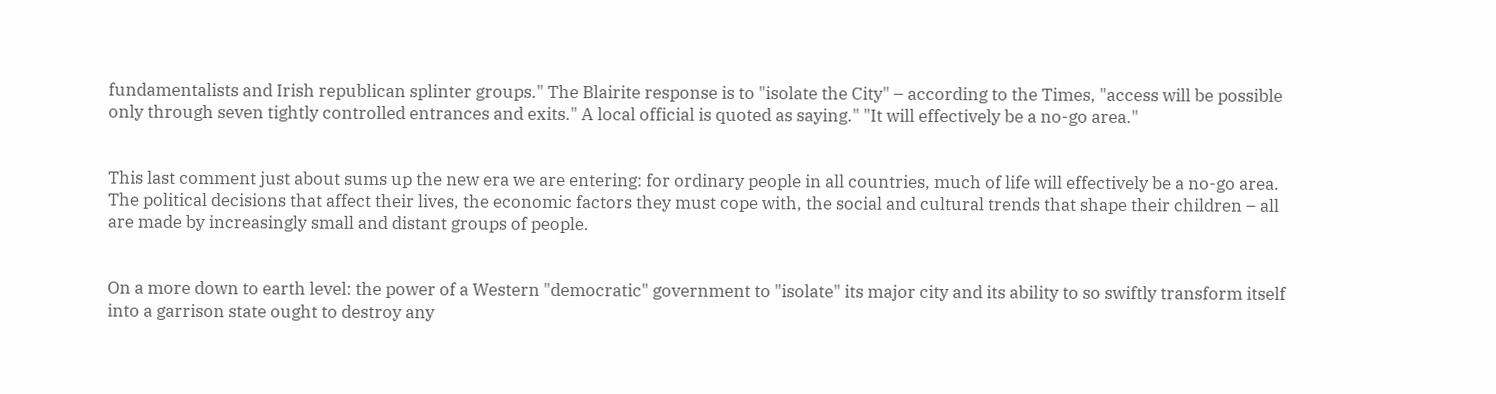fundamentalists and Irish republican splinter groups." The Blairite response is to "isolate the City" – according to the Times, "access will be possible only through seven tightly controlled entrances and exits." A local official is quoted as saying." "It will effectively be a no-go area."


This last comment just about sums up the new era we are entering: for ordinary people in all countries, much of life will effectively be a no-go area. The political decisions that affect their lives, the economic factors they must cope with, the social and cultural trends that shape their children – all are made by increasingly small and distant groups of people.


On a more down to earth level: the power of a Western "democratic" government to "isolate" its major city and its ability to so swiftly transform itself into a garrison state ought to destroy any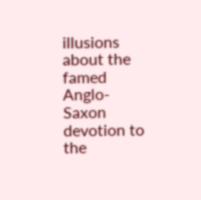illusions about the famed Anglo-Saxon devotion to the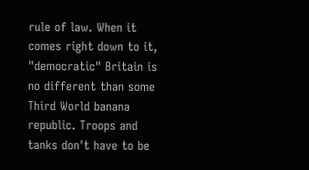rule of law. When it comes right down to it, "democratic" Britain is no different than some Third World banana republic. Troops and tanks don't have to be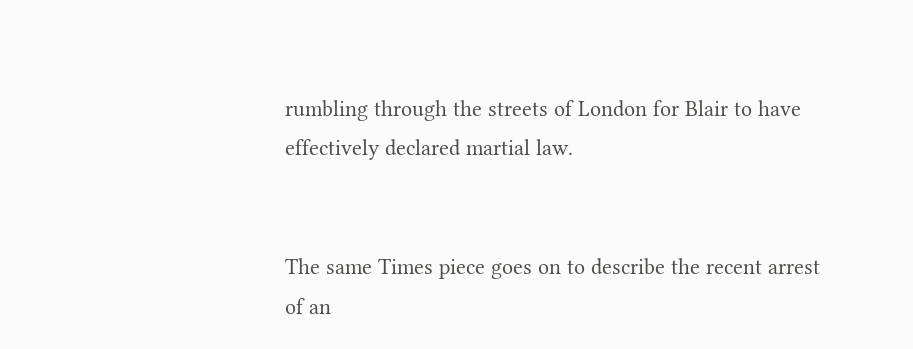rumbling through the streets of London for Blair to have effectively declared martial law.


The same Times piece goes on to describe the recent arrest of an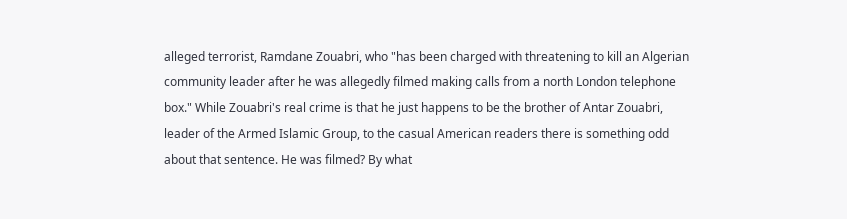alleged terrorist, Ramdane Zouabri, who "has been charged with threatening to kill an Algerian community leader after he was allegedly filmed making calls from a north London telephone box." While Zouabri's real crime is that he just happens to be the brother of Antar Zouabri, leader of the Armed Islamic Group, to the casual American readers there is something odd about that sentence. He was filmed? By what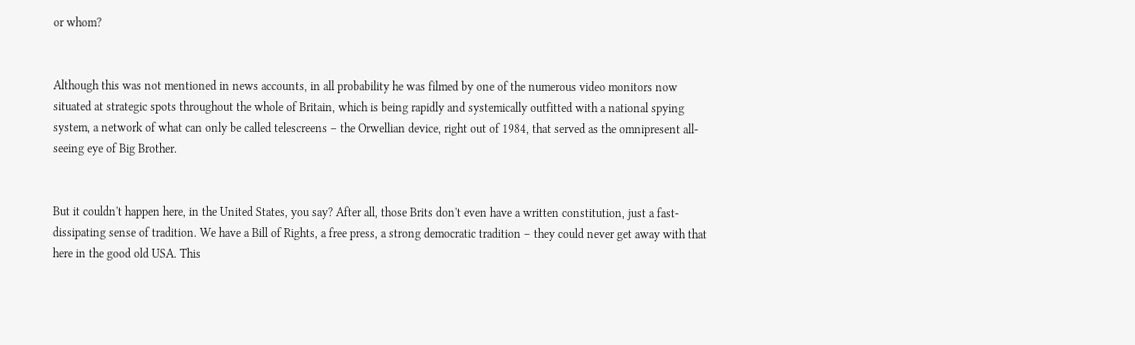or whom?


Although this was not mentioned in news accounts, in all probability he was filmed by one of the numerous video monitors now situated at strategic spots throughout the whole of Britain, which is being rapidly and systemically outfitted with a national spying system, a network of what can only be called telescreens – the Orwellian device, right out of 1984, that served as the omnipresent all-seeing eye of Big Brother.


But it couldn't happen here, in the United States, you say? After all, those Brits don't even have a written constitution, just a fast-dissipating sense of tradition. We have a Bill of Rights, a free press, a strong democratic tradition – they could never get away with that here in the good old USA. This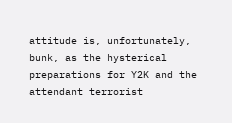attitude is, unfortunately, bunk, as the hysterical preparations for Y2K and the attendant terrorist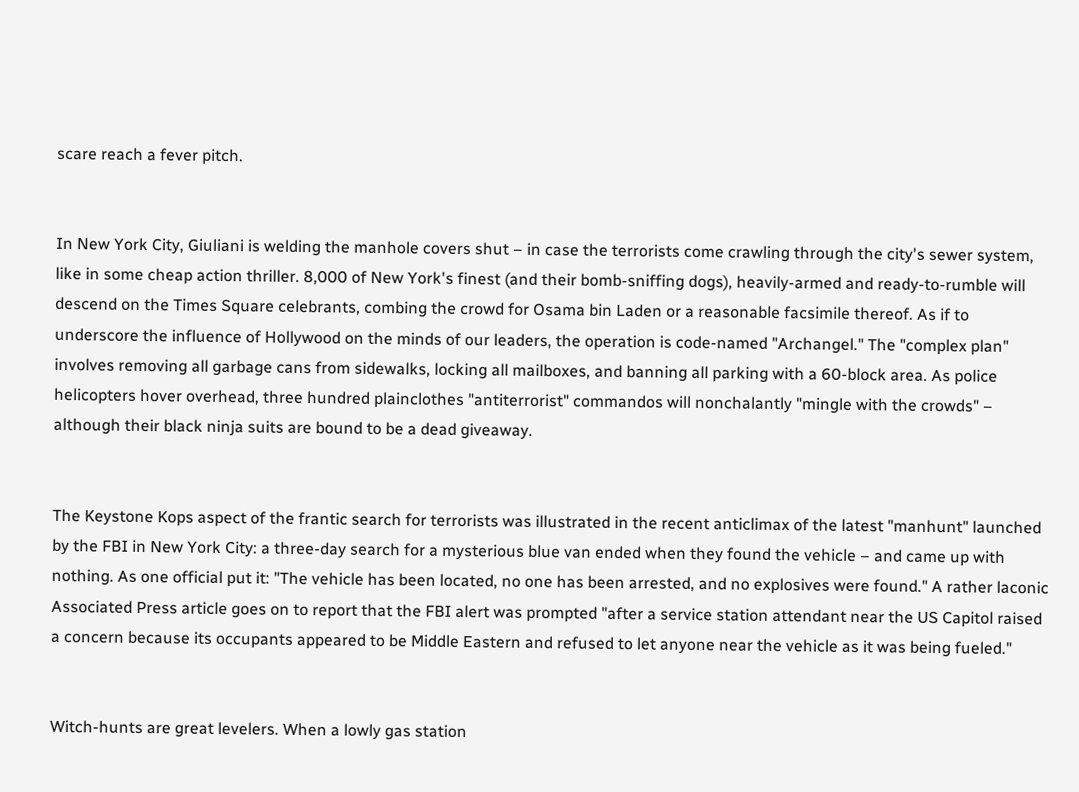scare reach a fever pitch.


In New York City, Giuliani is welding the manhole covers shut – in case the terrorists come crawling through the city's sewer system, like in some cheap action thriller. 8,000 of New York's finest (and their bomb-sniffing dogs), heavily-armed and ready-to-rumble will descend on the Times Square celebrants, combing the crowd for Osama bin Laden or a reasonable facsimile thereof. As if to underscore the influence of Hollywood on the minds of our leaders, the operation is code-named "Archangel." The "complex plan" involves removing all garbage cans from sidewalks, locking all mailboxes, and banning all parking with a 60-block area. As police helicopters hover overhead, three hundred plainclothes "antiterrorist" commandos will nonchalantly "mingle with the crowds" – although their black ninja suits are bound to be a dead giveaway.


The Keystone Kops aspect of the frantic search for terrorists was illustrated in the recent anticlimax of the latest "manhunt" launched by the FBI in New York City: a three-day search for a mysterious blue van ended when they found the vehicle – and came up with nothing. As one official put it: "The vehicle has been located, no one has been arrested, and no explosives were found." A rather laconic Associated Press article goes on to report that the FBI alert was prompted "after a service station attendant near the US Capitol raised a concern because its occupants appeared to be Middle Eastern and refused to let anyone near the vehicle as it was being fueled."


Witch-hunts are great levelers. When a lowly gas station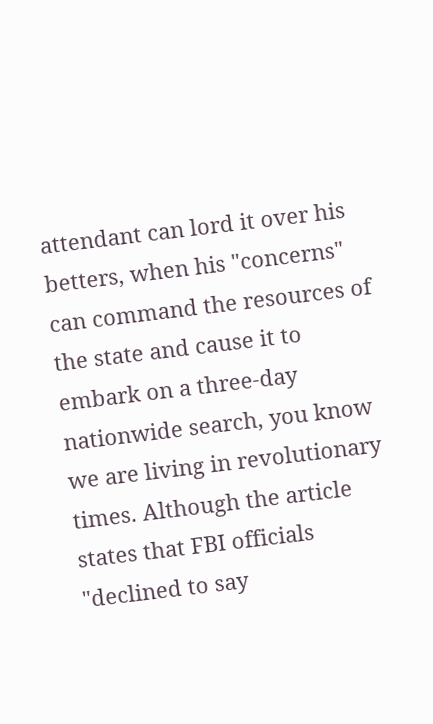attendant can lord it over his betters, when his "concerns" can command the resources of the state and cause it to embark on a three-day nationwide search, you know we are living in revolutionary times. Although the article states that FBI officials "declined to say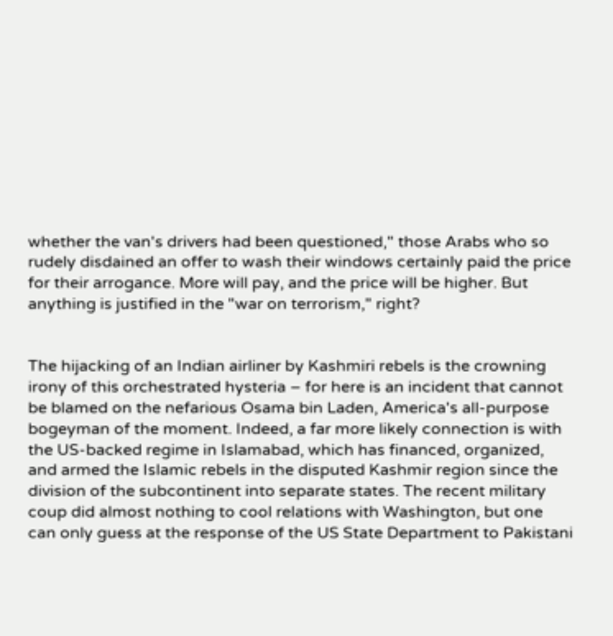whether the van's drivers had been questioned," those Arabs who so rudely disdained an offer to wash their windows certainly paid the price for their arrogance. More will pay, and the price will be higher. But anything is justified in the "war on terrorism," right?


The hijacking of an Indian airliner by Kashmiri rebels is the crowning irony of this orchestrated hysteria – for here is an incident that cannot be blamed on the nefarious Osama bin Laden, America's all-purpose bogeyman of the moment. Indeed, a far more likely connection is with the US-backed regime in Islamabad, which has financed, organized, and armed the Islamic rebels in the disputed Kashmir region since the division of the subcontinent into separate states. The recent military coup did almost nothing to cool relations with Washington, but one can only guess at the response of the US State Department to Pakistani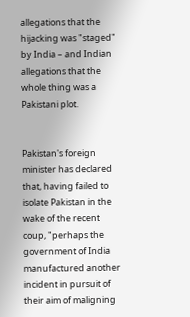allegations that the hijacking was "staged" by India – and Indian allegations that the whole thing was a Pakistani plot.


Pakistan's foreign minister has declared that, having failed to isolate Pakistan in the wake of the recent coup, "perhaps the government of India manufactured another incident in pursuit of their aim of maligning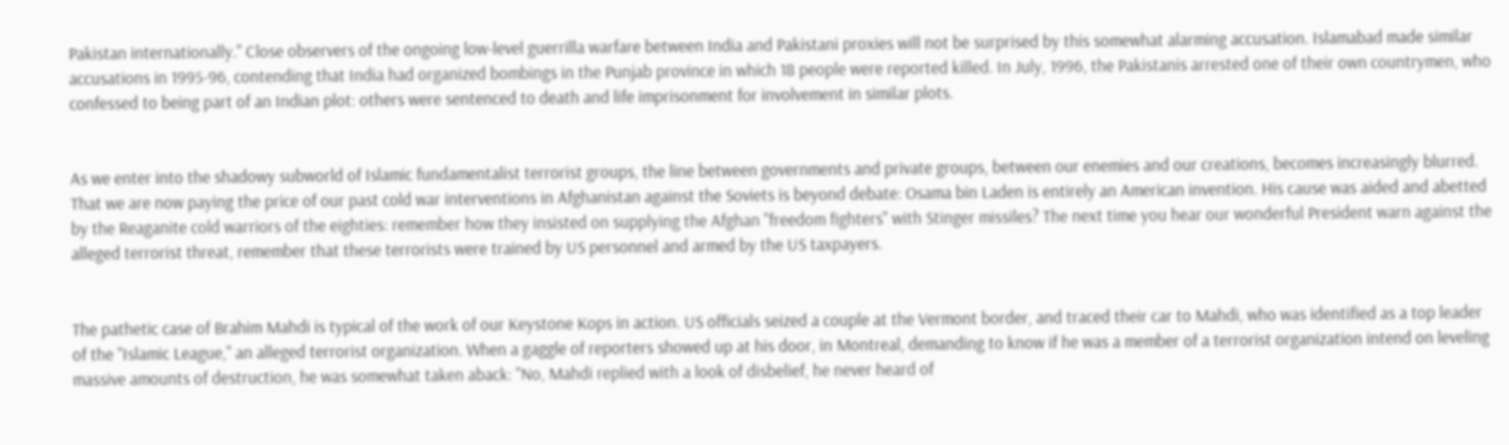Pakistan internationally." Close observers of the ongoing low-level guerrilla warfare between India and Pakistani proxies will not be surprised by this somewhat alarming accusation. Islamabad made similar accusations in 1995-96, contending that India had organized bombings in the Punjab province in which 18 people were reported killed. In July, 1996, the Pakistanis arrested one of their own countrymen, who confessed to being part of an Indian plot: others were sentenced to death and life imprisonment for involvement in similar plots.


As we enter into the shadowy subworld of Islamic fundamentalist terrorist groups, the line between governments and private groups, between our enemies and our creations, becomes increasingly blurred. That we are now paying the price of our past cold war interventions in Afghanistan against the Soviets is beyond debate: Osama bin Laden is entirely an American invention. His cause was aided and abetted by the Reaganite cold warriors of the eighties: remember how they insisted on supplying the Afghan "freedom fighters" with Stinger missiles? The next time you hear our wonderful President warn against the alleged terrorist threat, remember that these terrorists were trained by US personnel and armed by the US taxpayers.


The pathetic case of Brahim Mahdi is typical of the work of our Keystone Kops in action. US officials seized a couple at the Vermont border, and traced their car to Mahdi, who was identified as a top leader of the "Islamic League," an alleged terrorist organization. When a gaggle of reporters showed up at his door, in Montreal, demanding to know if he was a member of a terrorist organization intend on leveling massive amounts of destruction, he was somewhat taken aback: "No, Mahdi replied with a look of disbelief, he never heard of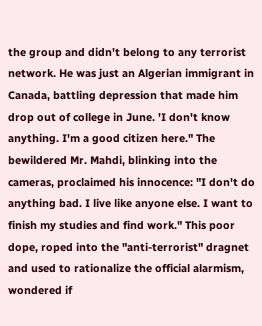the group and didn't belong to any terrorist network. He was just an Algerian immigrant in Canada, battling depression that made him drop out of college in June. 'I don't know anything. I'm a good citizen here." The bewildered Mr. Mahdi, blinking into the cameras, proclaimed his innocence: "I don't do anything bad. I live like anyone else. I want to finish my studies and find work." This poor dope, roped into the "anti-terrorist" dragnet and used to rationalize the official alarmism, wondered if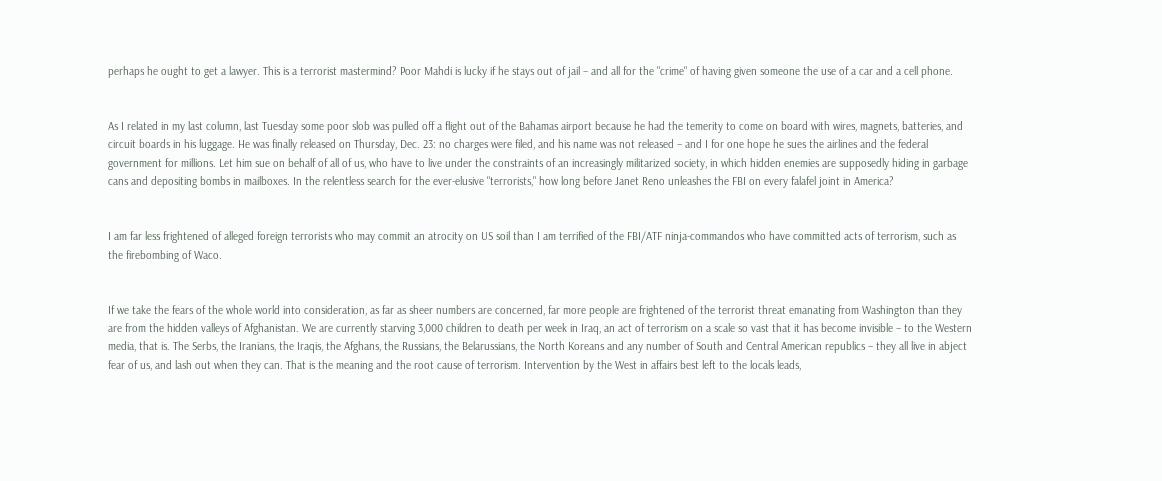perhaps he ought to get a lawyer. This is a terrorist mastermind? Poor Mahdi is lucky if he stays out of jail – and all for the "crime" of having given someone the use of a car and a cell phone.


As I related in my last column, last Tuesday some poor slob was pulled off a flight out of the Bahamas airport because he had the temerity to come on board with wires, magnets, batteries, and circuit boards in his luggage. He was finally released on Thursday, Dec. 23: no charges were filed, and his name was not released – and I for one hope he sues the airlines and the federal government for millions. Let him sue on behalf of all of us, who have to live under the constraints of an increasingly militarized society, in which hidden enemies are supposedly hiding in garbage cans and depositing bombs in mailboxes. In the relentless search for the ever-elusive "terrorists," how long before Janet Reno unleashes the FBI on every falafel joint in America?


I am far less frightened of alleged foreign terrorists who may commit an atrocity on US soil than I am terrified of the FBI/ATF ninja-commandos who have committed acts of terrorism, such as the firebombing of Waco.


If we take the fears of the whole world into consideration, as far as sheer numbers are concerned, far more people are frightened of the terrorist threat emanating from Washington than they are from the hidden valleys of Afghanistan. We are currently starving 3,000 children to death per week in Iraq, an act of terrorism on a scale so vast that it has become invisible – to the Western media, that is. The Serbs, the Iranians, the Iraqis, the Afghans, the Russians, the Belarussians, the North Koreans and any number of South and Central American republics – they all live in abject fear of us, and lash out when they can. That is the meaning and the root cause of terrorism. Intervention by the West in affairs best left to the locals leads,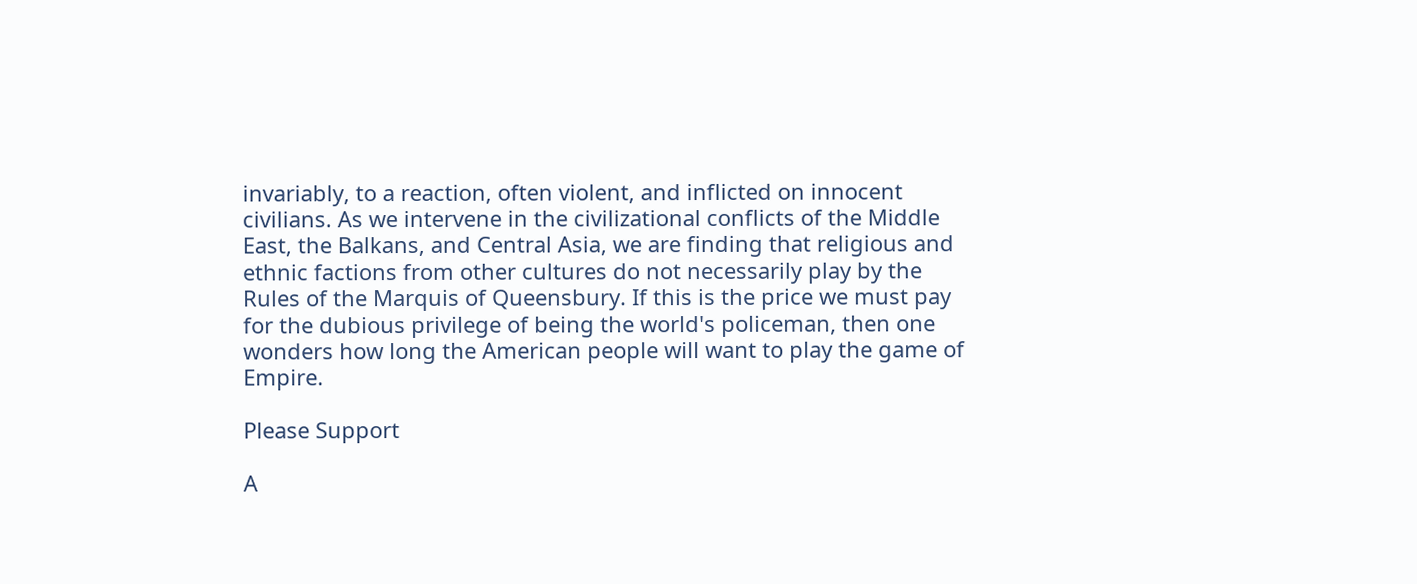invariably, to a reaction, often violent, and inflicted on innocent civilians. As we intervene in the civilizational conflicts of the Middle East, the Balkans, and Central Asia, we are finding that religious and ethnic factions from other cultures do not necessarily play by the Rules of the Marquis of Queensbury. If this is the price we must pay for the dubious privilege of being the world's policeman, then one wonders how long the American people will want to play the game of Empire.

Please Support

A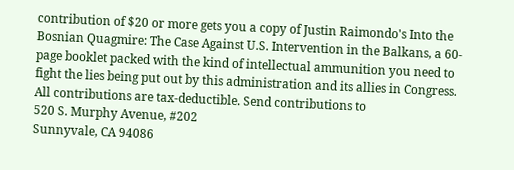contribution of $20 or more gets you a copy of Justin Raimondo's Into the Bosnian Quagmire: The Case Against U.S. Intervention in the Balkans, a 60-page booklet packed with the kind of intellectual ammunition you need to fight the lies being put out by this administration and its allies in Congress. All contributions are tax-deductible. Send contributions to
520 S. Murphy Avenue, #202
Sunnyvale, CA 94086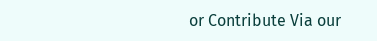or Contribute Via our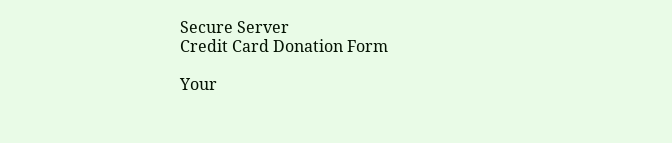Secure Server
Credit Card Donation Form

Your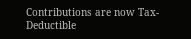Contributions are now Tax-Deductible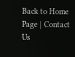Back to Home Page | Contact Us